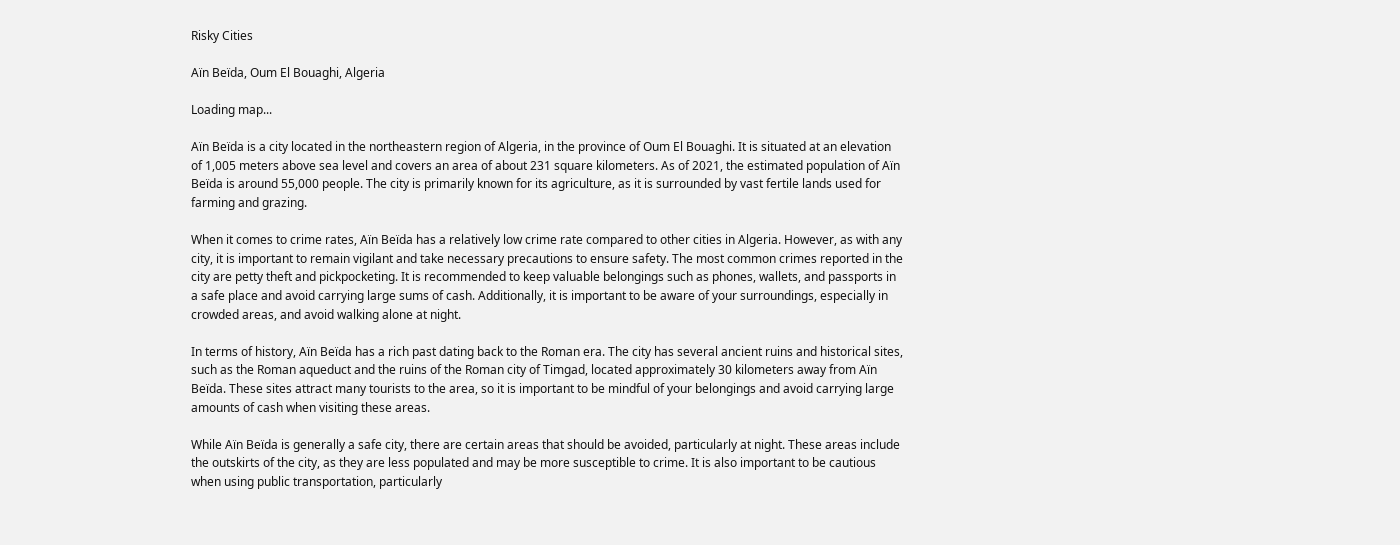Risky Cities

Aïn Beïda, Oum El Bouaghi, Algeria

Loading map...

Aïn Beïda is a city located in the northeastern region of Algeria, in the province of Oum El Bouaghi. It is situated at an elevation of 1,005 meters above sea level and covers an area of about 231 square kilometers. As of 2021, the estimated population of Aïn Beïda is around 55,000 people. The city is primarily known for its agriculture, as it is surrounded by vast fertile lands used for farming and grazing.

When it comes to crime rates, Aïn Beïda has a relatively low crime rate compared to other cities in Algeria. However, as with any city, it is important to remain vigilant and take necessary precautions to ensure safety. The most common crimes reported in the city are petty theft and pickpocketing. It is recommended to keep valuable belongings such as phones, wallets, and passports in a safe place and avoid carrying large sums of cash. Additionally, it is important to be aware of your surroundings, especially in crowded areas, and avoid walking alone at night.

In terms of history, Aïn Beïda has a rich past dating back to the Roman era. The city has several ancient ruins and historical sites, such as the Roman aqueduct and the ruins of the Roman city of Timgad, located approximately 30 kilometers away from Aïn Beïda. These sites attract many tourists to the area, so it is important to be mindful of your belongings and avoid carrying large amounts of cash when visiting these areas.

While Aïn Beïda is generally a safe city, there are certain areas that should be avoided, particularly at night. These areas include the outskirts of the city, as they are less populated and may be more susceptible to crime. It is also important to be cautious when using public transportation, particularly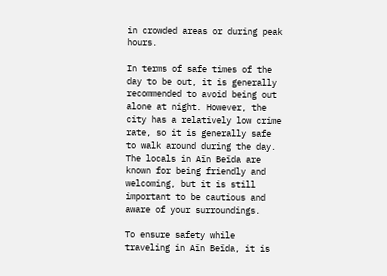in crowded areas or during peak hours.

In terms of safe times of the day to be out, it is generally recommended to avoid being out alone at night. However, the city has a relatively low crime rate, so it is generally safe to walk around during the day. The locals in Aïn Beïda are known for being friendly and welcoming, but it is still important to be cautious and aware of your surroundings.

To ensure safety while traveling in Aïn Beïda, it is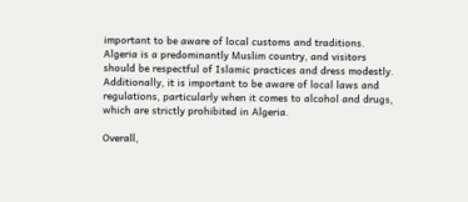important to be aware of local customs and traditions. Algeria is a predominantly Muslim country, and visitors should be respectful of Islamic practices and dress modestly. Additionally, it is important to be aware of local laws and regulations, particularly when it comes to alcohol and drugs, which are strictly prohibited in Algeria.

Overall,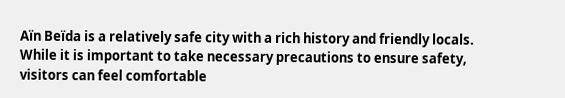Aïn Beïda is a relatively safe city with a rich history and friendly locals. While it is important to take necessary precautions to ensure safety, visitors can feel comfortable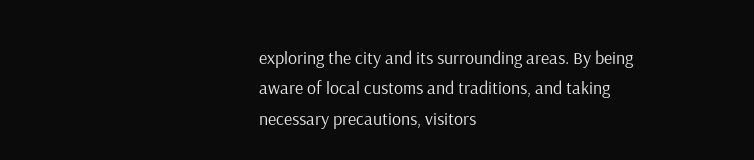exploring the city and its surrounding areas. By being aware of local customs and traditions, and taking necessary precautions, visitors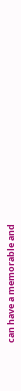can have a memorable and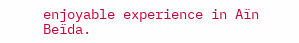enjoyable experience in Aïn Beïda.